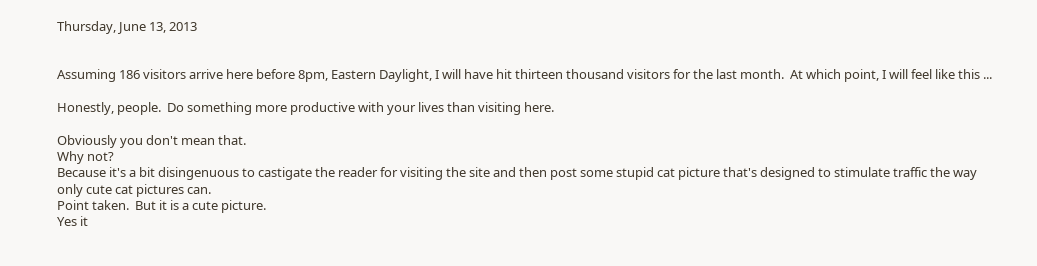Thursday, June 13, 2013


Assuming 186 visitors arrive here before 8pm, Eastern Daylight, I will have hit thirteen thousand visitors for the last month.  At which point, I will feel like this ...

Honestly, people.  Do something more productive with your lives than visiting here.

Obviously you don't mean that.
Why not?
Because it's a bit disingenuous to castigate the reader for visiting the site and then post some stupid cat picture that's designed to stimulate traffic the way only cute cat pictures can.
Point taken.  But it is a cute picture.
Yes it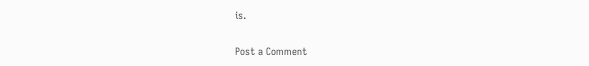is.


Post a Comment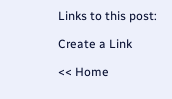Links to this post:

Create a Link

<< Home